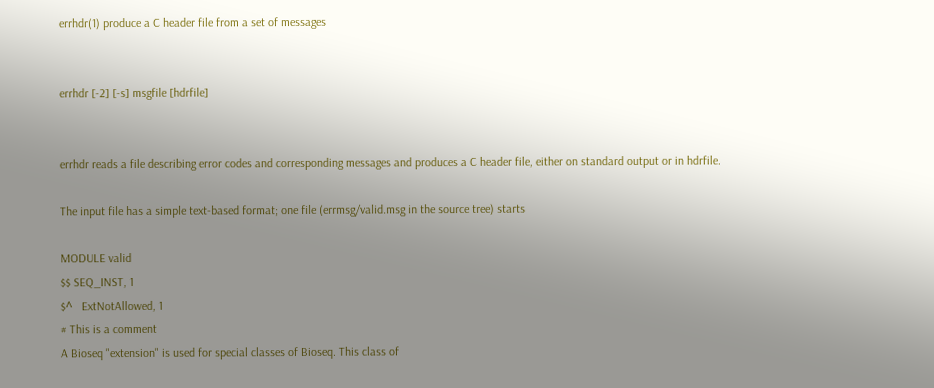errhdr(1) produce a C header file from a set of messages


errhdr [-2] [-s] msgfile [hdrfile]


errhdr reads a file describing error codes and corresponding messages and produces a C header file, either on standard output or in hdrfile.

The input file has a simple text-based format; one file (errmsg/valid.msg in the source tree) starts

MODULE valid
$$ SEQ_INST, 1
$^   ExtNotAllowed, 1
# This is a comment
A Bioseq "extension" is used for special classes of Bioseq. This class of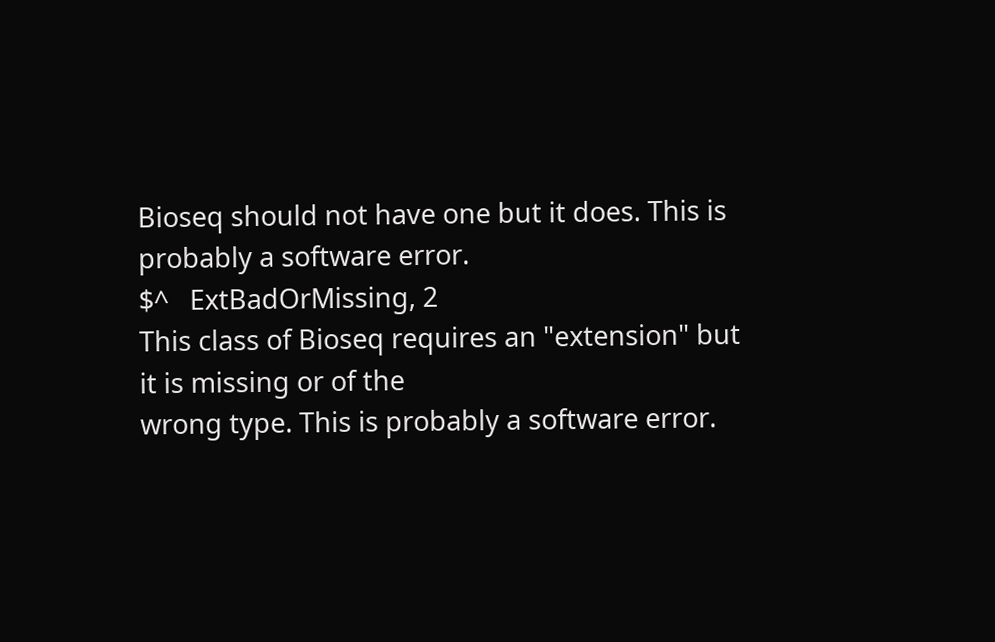Bioseq should not have one but it does. This is probably a software error.
$^   ExtBadOrMissing, 2
This class of Bioseq requires an "extension" but it is missing or of the
wrong type. This is probably a software error.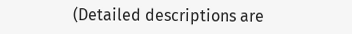(Detailed descriptions are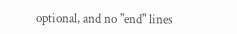optional, and no "end" lines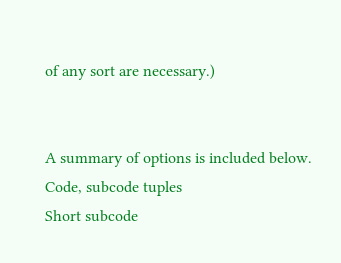of any sort are necessary.)


A summary of options is included below.
Code, subcode tuples
Short subcode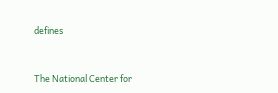defines


The National Center for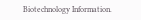Biotechnology Information.